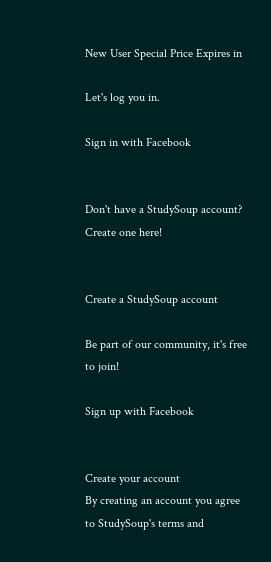New User Special Price Expires in

Let's log you in.

Sign in with Facebook


Don't have a StudySoup account? Create one here!


Create a StudySoup account

Be part of our community, it's free to join!

Sign up with Facebook


Create your account
By creating an account you agree to StudySoup's terms and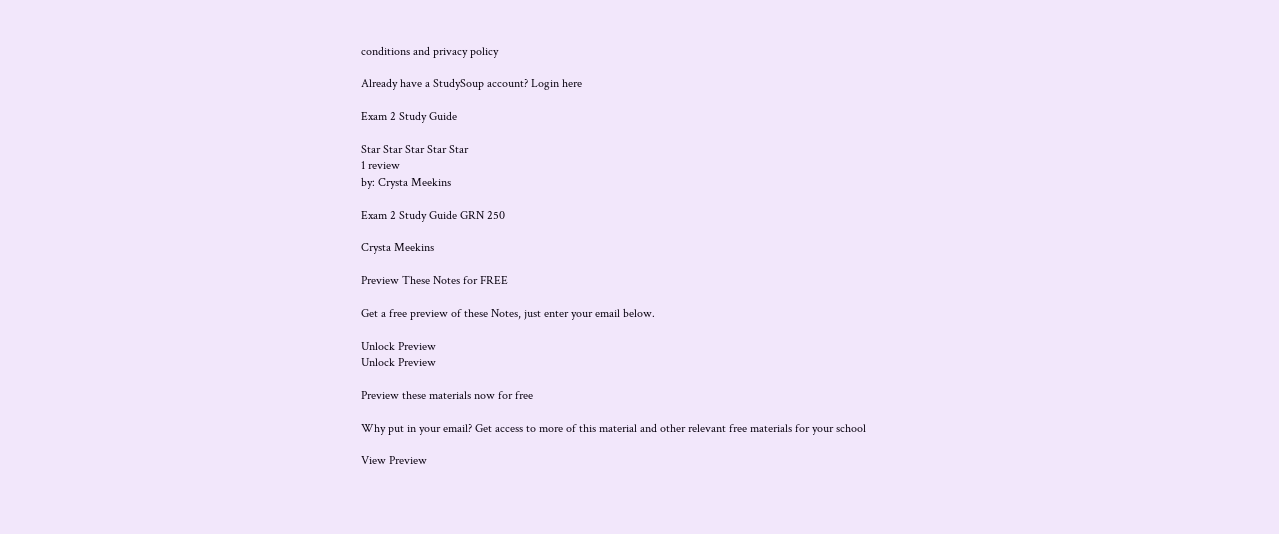conditions and privacy policy

Already have a StudySoup account? Login here

Exam 2 Study Guide

Star Star Star Star Star
1 review
by: Crysta Meekins

Exam 2 Study Guide GRN 250

Crysta Meekins

Preview These Notes for FREE

Get a free preview of these Notes, just enter your email below.

Unlock Preview
Unlock Preview

Preview these materials now for free

Why put in your email? Get access to more of this material and other relevant free materials for your school

View Preview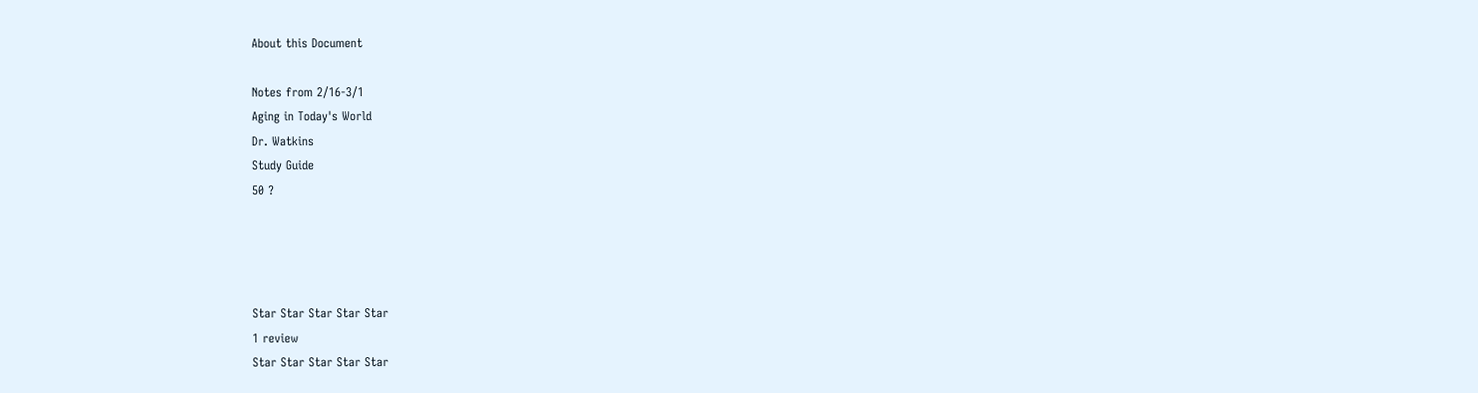About this Document

Notes from 2/16-3/1
Aging in Today's World
Dr. Watkins
Study Guide
50 ?




Star Star Star Star Star
1 review
Star Star Star Star Star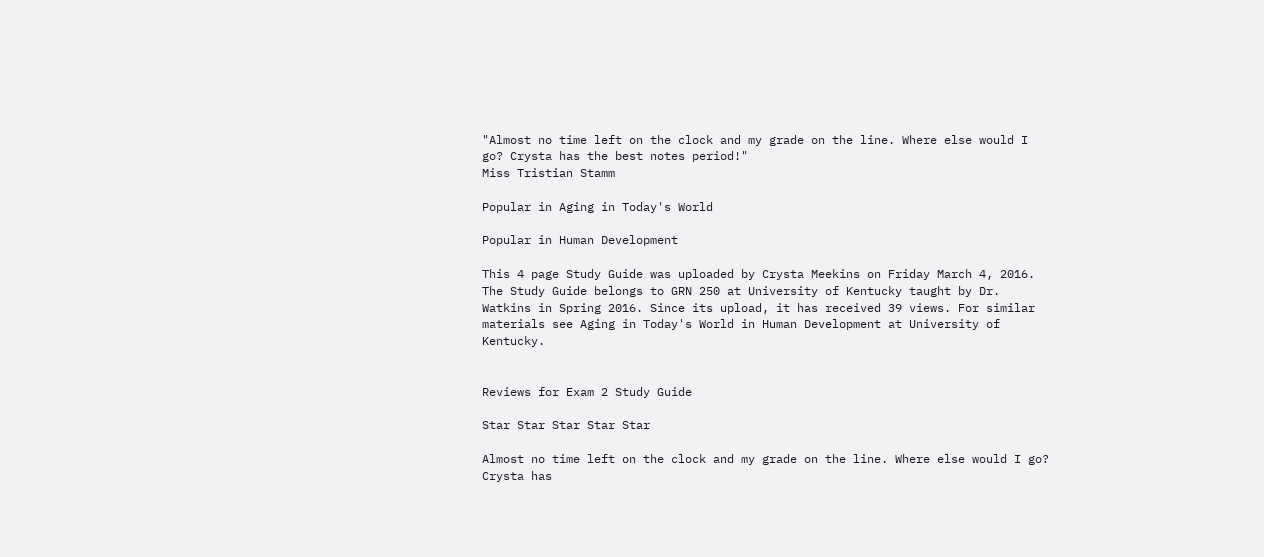"Almost no time left on the clock and my grade on the line. Where else would I go? Crysta has the best notes period!"
Miss Tristian Stamm

Popular in Aging in Today's World

Popular in Human Development

This 4 page Study Guide was uploaded by Crysta Meekins on Friday March 4, 2016. The Study Guide belongs to GRN 250 at University of Kentucky taught by Dr. Watkins in Spring 2016. Since its upload, it has received 39 views. For similar materials see Aging in Today's World in Human Development at University of Kentucky.


Reviews for Exam 2 Study Guide

Star Star Star Star Star

Almost no time left on the clock and my grade on the line. Where else would I go? Crysta has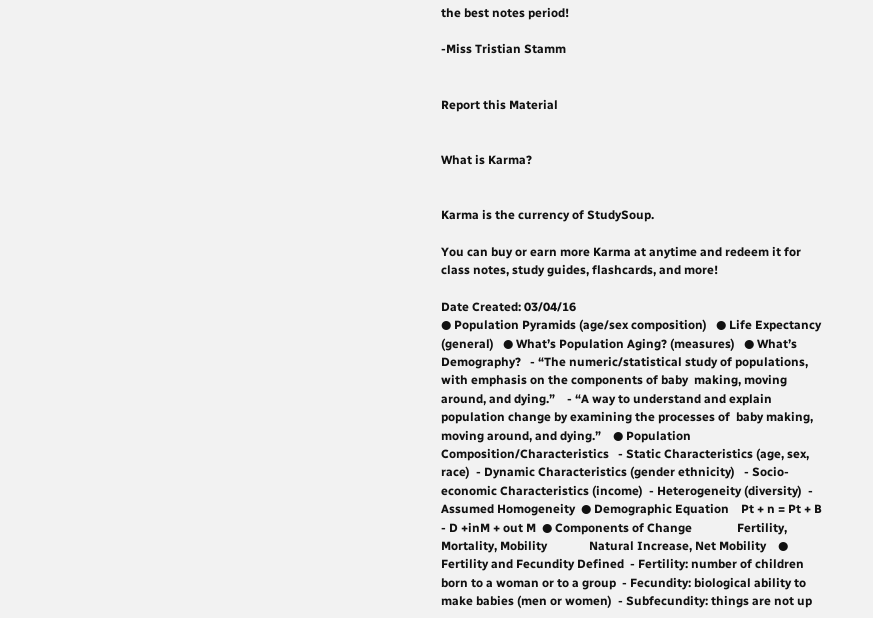the best notes period!

-Miss Tristian Stamm


Report this Material


What is Karma?


Karma is the currency of StudySoup.

You can buy or earn more Karma at anytime and redeem it for class notes, study guides, flashcards, and more!

Date Created: 03/04/16
● Population Pyramids (age/sex composition)   ● Life Expectancy (general)   ● What’s Population Aging? (measures)   ● What’s Demography?   ‐ “The numeric/statistical study of populations, with emphasis on the components of baby  making, moving around, and dying.”    ‐ “A way to understand and explain population change by examining the processes of  baby making, moving around, and dying.”    ● Population Composition/Characteristics   ‐ Static Characteristics (age, sex, race)  ‐ Dynamic Characteristics (gender ethnicity)   ‐ Socio‐economic Characteristics (income)  ‐ Heterogeneity (diversity)  ‐ Assumed Homogeneity  ● Demographic Equation    Pt + n = Pt + B ‐ D +inM + out M  ● Components of Change               Fertility, Mortality, Mobility              Natural Increase, Net Mobility    ● Fertility and Fecundity Defined  ‐ Fertility: number of children born to a woman or to a group  ‐ Fecundity: biological ability to make babies (men or women)  ‐ Subfecundity: things are not up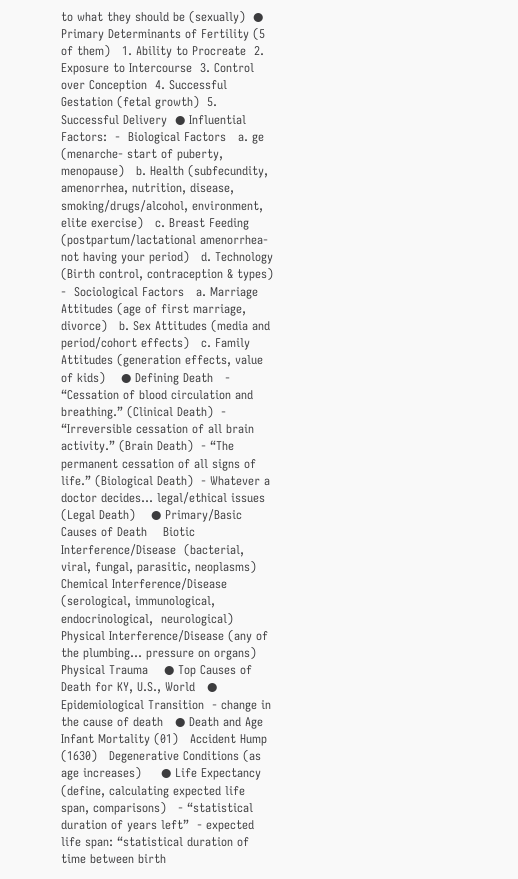to what they should be (sexually)  ●  Primary Determinants of Fertility (5 of them)   1. Ability to Procreate  2. Exposure to Intercourse  3. Control over Conception  4. Successful Gestation (fetal growth)  5. Successful Delivery  ● Influential Factors:  ‐  Biological Factors   a. ge (menarche‐ start of puberty, menopause)   b. Health (subfecundity, amenorrhea, nutrition, disease, smoking/drugs/alcohol, environment,  elite exercise)   c. Breast Feeding (postpartum/lactational amenorrhea‐not having your period)   d. Technology (Birth control, contraception & types)   ‐  Sociological Factors   a. Marriage Attitudes (age of first marriage, divorce)   b. Sex Attitudes (media and period/cohort effects)   c. Family Attitudes (generation effects, value of kids)    ● Defining Death   ‐ “Cessation of blood circulation and breathing.” (Clinical Death)  ‐ “Irreversible cessation of all brain activity.” (Brain Death)  ‐ “The permanent cessation of all signs of life.” (Biological Death)  ‐ Whatever a doctor decides… legal/ethical issues (Legal Death)    ● Primary/Basic Causes of Death    Biotic Interference/Disease  (bacterial, viral, fungal, parasitic, neoplasms)   Chemical Interference/Disease  (serological, immunological, endocrinological,  neurological)   Physical Interference/Disease (any of the plumbing… pressure on organs)   Physical Trauma    ● Top Causes of Death for KY, U.S., World   ● Epidemiological Transition  ‐ change in the cause of death   ● Death and Age   Infant Mortality (01)   Accident Hump (1630)   Degenerative Conditions (as age increases)     ● Life Expectancy  (define, calculating expected life span, comparisons)   ‐ “statistical duration of years left”  ‐ expected life span: “statistical duration of time between birth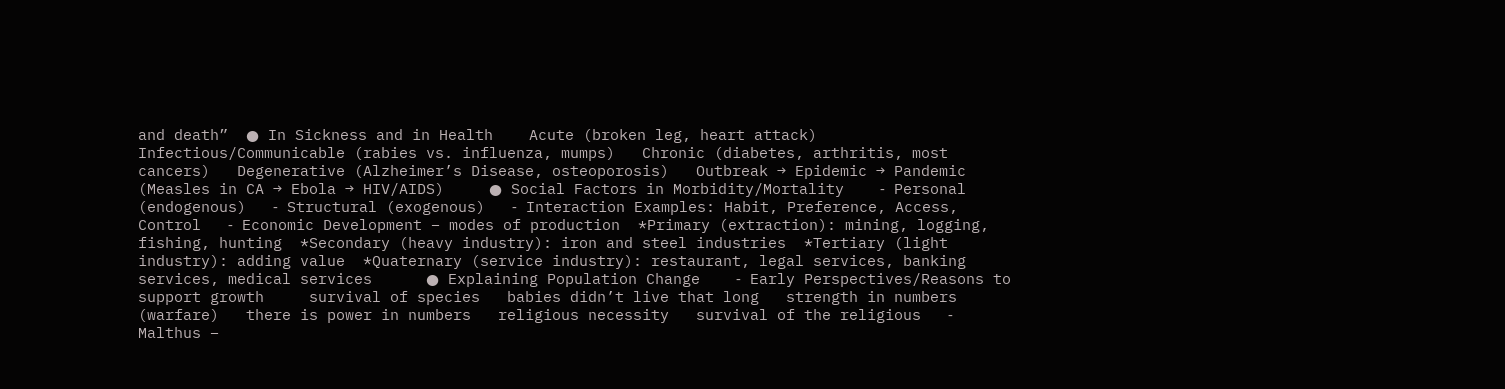and death”  ● In Sickness and in Health    Acute (broken leg, heart attack)   Infectious/Communicable (rabies vs. influenza, mumps)   Chronic (diabetes, arthritis, most cancers)   Degenerative (Alzheimer’s Disease, osteoporosis)   Outbreak → Epidemic → Pandemic              (Measles in CA → Ebola → HIV/AIDS)     ● Social Factors in Morbidity/Mortality    ‐ Personal (endogenous)   ‐ Structural (exogenous)   ‐ Interaction Examples: Habit, Preference, Access, Control   ‐ Economic Development – modes of production  *Primary (extraction): mining, logging, fishing, hunting  *Secondary (heavy industry): iron and steel industries  *Tertiary (light industry): adding value  *Quaternary (service industry): restaurant, legal services, banking services, medical services      ● Explaining Population Change    ‐ Early Perspectives/Reasons to support growth     survival of species   babies didn’t live that long   strength in numbers (warfare)   there is power in numbers   religious necessity   survival of the religious   ‐ Malthus –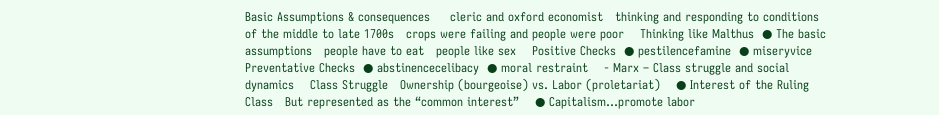Basic Assumptions & consequences     cleric and oxford economist   thinking and responding to conditions of the middle to late 1700s   crops were failing and people were poor    Thinking like Malthus  ● The basic assumptions   people have to eat   people like sex    Positive Checks  ● pestilencefamine  ● miseryvice      Preventative Checks  ● abstinencecelibacy  ● moral restraint    ‐ Marx – Class struggle and social dynamics    Class Struggle   Ownership (bourgeoise) vs. Labor (proletariat)    ● Interest of the Ruling Class   But represented as the “common interest”    ● Capitalism...promote labor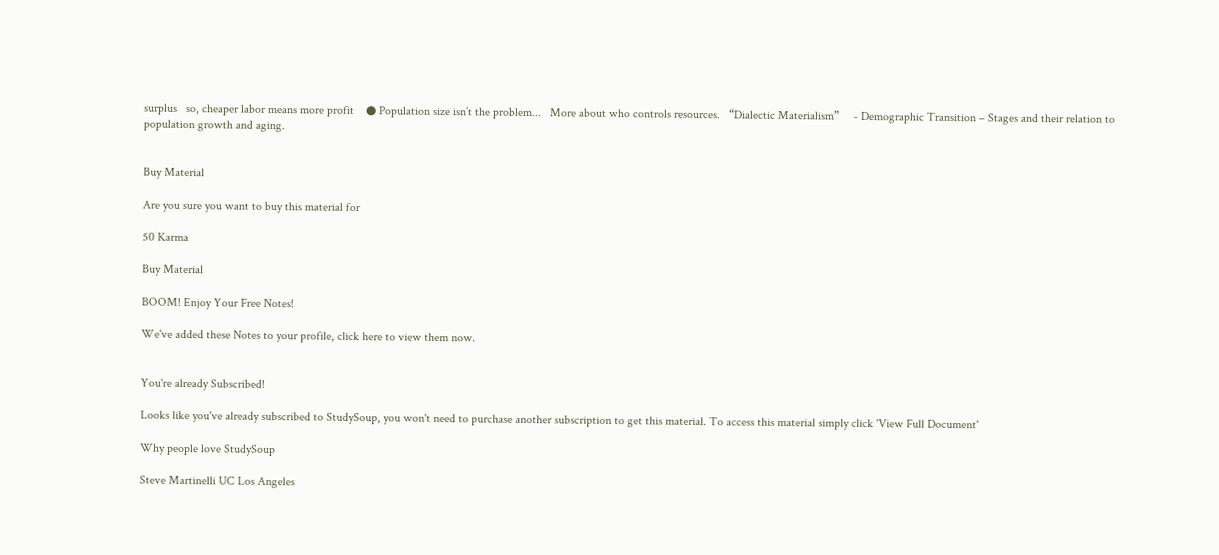surplus   so, cheaper labor means more profit    ● Population size isn’t the problem...   More about who controls resources.   “Dialectic Materialism”     ‐ Demographic Transition – Stages and their relation to population growth and aging.


Buy Material

Are you sure you want to buy this material for

50 Karma

Buy Material

BOOM! Enjoy Your Free Notes!

We've added these Notes to your profile, click here to view them now.


You're already Subscribed!

Looks like you've already subscribed to StudySoup, you won't need to purchase another subscription to get this material. To access this material simply click 'View Full Document'

Why people love StudySoup

Steve Martinelli UC Los Angeles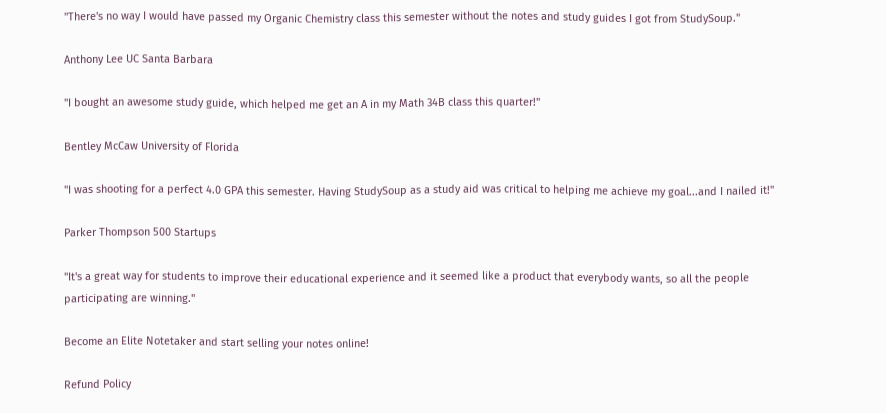"There's no way I would have passed my Organic Chemistry class this semester without the notes and study guides I got from StudySoup."

Anthony Lee UC Santa Barbara

"I bought an awesome study guide, which helped me get an A in my Math 34B class this quarter!"

Bentley McCaw University of Florida

"I was shooting for a perfect 4.0 GPA this semester. Having StudySoup as a study aid was critical to helping me achieve my goal...and I nailed it!"

Parker Thompson 500 Startups

"It's a great way for students to improve their educational experience and it seemed like a product that everybody wants, so all the people participating are winning."

Become an Elite Notetaker and start selling your notes online!

Refund Policy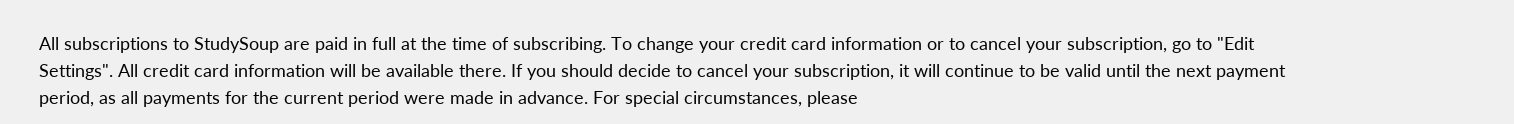All subscriptions to StudySoup are paid in full at the time of subscribing. To change your credit card information or to cancel your subscription, go to "Edit Settings". All credit card information will be available there. If you should decide to cancel your subscription, it will continue to be valid until the next payment period, as all payments for the current period were made in advance. For special circumstances, please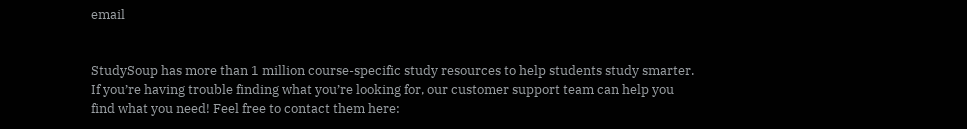email


StudySoup has more than 1 million course-specific study resources to help students study smarter. If you’re having trouble finding what you’re looking for, our customer support team can help you find what you need! Feel free to contact them here: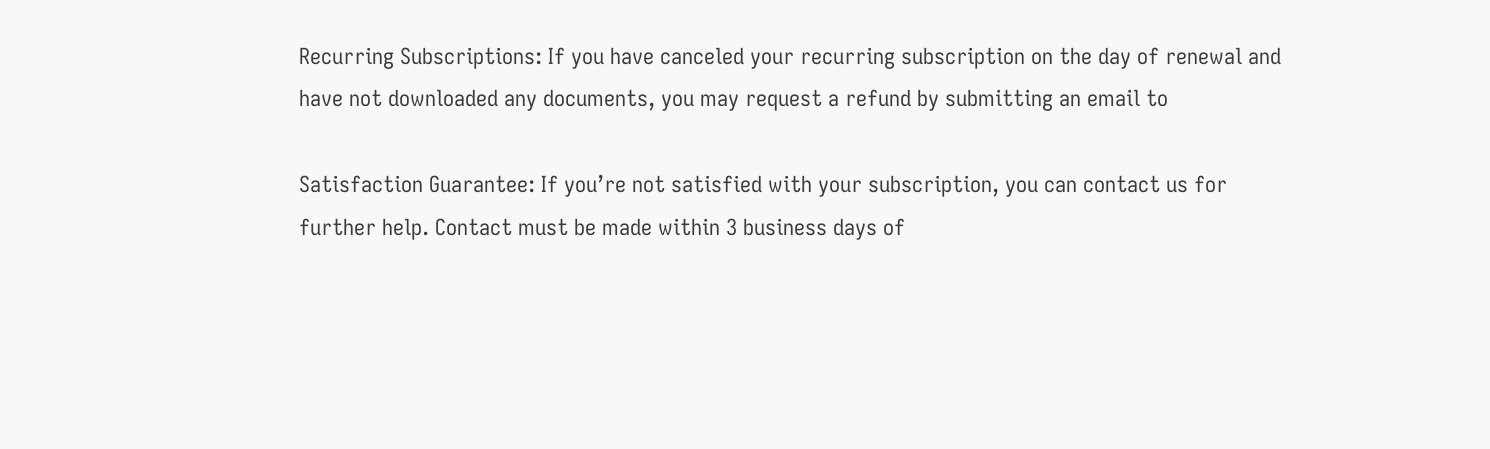Recurring Subscriptions: If you have canceled your recurring subscription on the day of renewal and have not downloaded any documents, you may request a refund by submitting an email to

Satisfaction Guarantee: If you’re not satisfied with your subscription, you can contact us for further help. Contact must be made within 3 business days of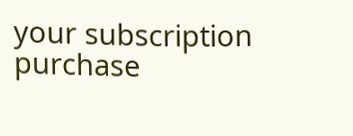your subscription purchase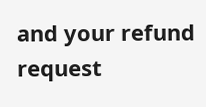and your refund request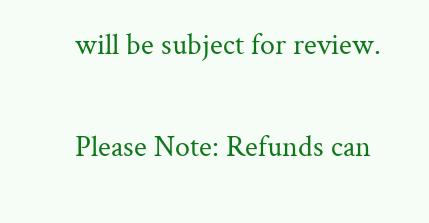will be subject for review.

Please Note: Refunds can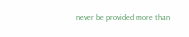never be provided more than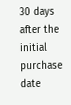30 days after the initial purchase date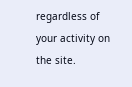regardless of your activity on the site.